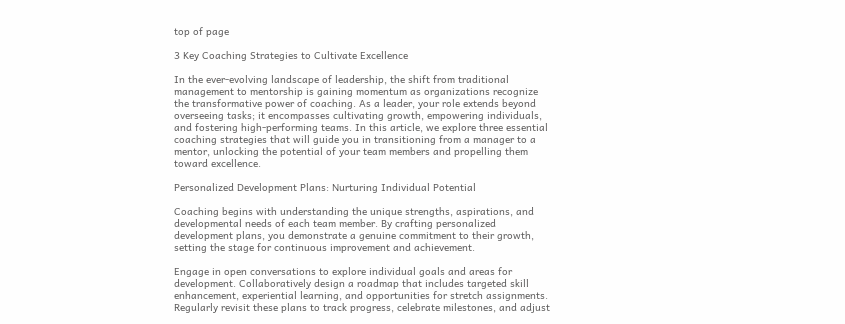top of page

3 Key Coaching Strategies to Cultivate Excellence

In the ever-evolving landscape of leadership, the shift from traditional management to mentorship is gaining momentum as organizations recognize the transformative power of coaching. As a leader, your role extends beyond overseeing tasks; it encompasses cultivating growth, empowering individuals, and fostering high-performing teams. In this article, we explore three essential coaching strategies that will guide you in transitioning from a manager to a mentor, unlocking the potential of your team members and propelling them toward excellence.

Personalized Development Plans: Nurturing Individual Potential

Coaching begins with understanding the unique strengths, aspirations, and developmental needs of each team member. By crafting personalized development plans, you demonstrate a genuine commitment to their growth, setting the stage for continuous improvement and achievement.

Engage in open conversations to explore individual goals and areas for development. Collaboratively design a roadmap that includes targeted skill enhancement, experiential learning, and opportunities for stretch assignments. Regularly revisit these plans to track progress, celebrate milestones, and adjust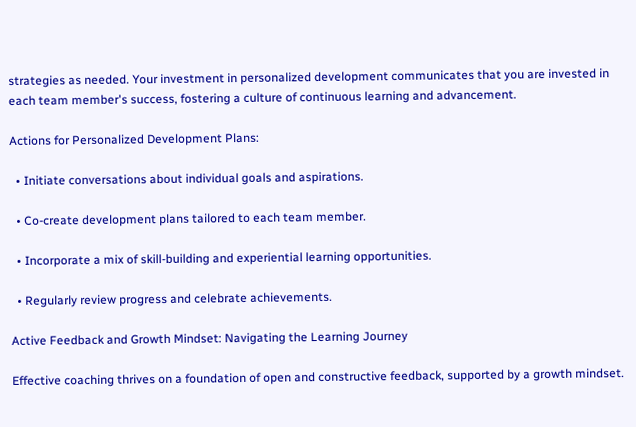strategies as needed. Your investment in personalized development communicates that you are invested in each team member's success, fostering a culture of continuous learning and advancement.

Actions for Personalized Development Plans:

  • Initiate conversations about individual goals and aspirations.

  • Co-create development plans tailored to each team member.

  • Incorporate a mix of skill-building and experiential learning opportunities.

  • Regularly review progress and celebrate achievements.

Active Feedback and Growth Mindset: Navigating the Learning Journey

Effective coaching thrives on a foundation of open and constructive feedback, supported by a growth mindset.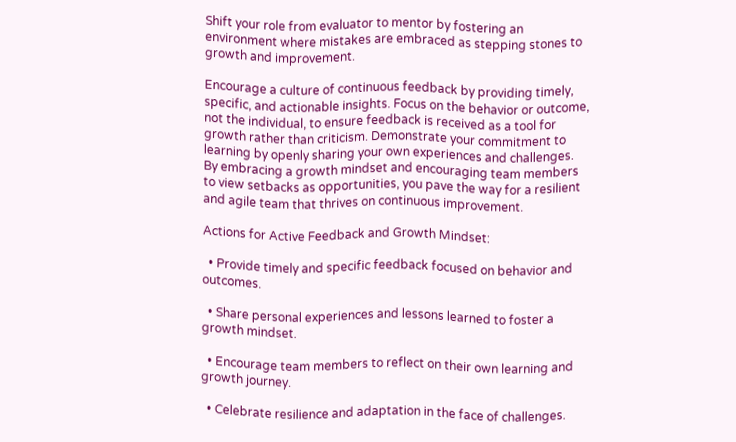Shift your role from evaluator to mentor by fostering an environment where mistakes are embraced as stepping stones to growth and improvement.

Encourage a culture of continuous feedback by providing timely, specific, and actionable insights. Focus on the behavior or outcome, not the individual, to ensure feedback is received as a tool for growth rather than criticism. Demonstrate your commitment to learning by openly sharing your own experiences and challenges. By embracing a growth mindset and encouraging team members to view setbacks as opportunities, you pave the way for a resilient and agile team that thrives on continuous improvement.

Actions for Active Feedback and Growth Mindset:

  • Provide timely and specific feedback focused on behavior and outcomes.

  • Share personal experiences and lessons learned to foster a growth mindset.

  • Encourage team members to reflect on their own learning and growth journey.

  • Celebrate resilience and adaptation in the face of challenges.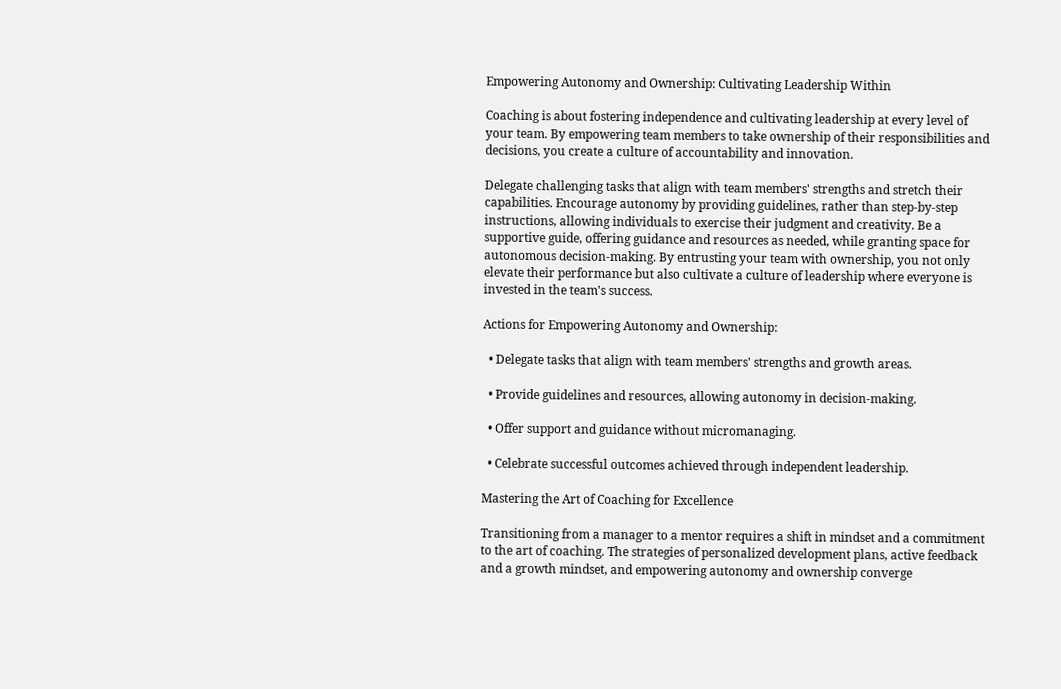Empowering Autonomy and Ownership: Cultivating Leadership Within

Coaching is about fostering independence and cultivating leadership at every level of your team. By empowering team members to take ownership of their responsibilities and decisions, you create a culture of accountability and innovation.

Delegate challenging tasks that align with team members' strengths and stretch their capabilities. Encourage autonomy by providing guidelines, rather than step-by-step instructions, allowing individuals to exercise their judgment and creativity. Be a supportive guide, offering guidance and resources as needed, while granting space for autonomous decision-making. By entrusting your team with ownership, you not only elevate their performance but also cultivate a culture of leadership where everyone is invested in the team's success.

Actions for Empowering Autonomy and Ownership:

  • Delegate tasks that align with team members' strengths and growth areas.

  • Provide guidelines and resources, allowing autonomy in decision-making.

  • Offer support and guidance without micromanaging.

  • Celebrate successful outcomes achieved through independent leadership.

Mastering the Art of Coaching for Excellence

Transitioning from a manager to a mentor requires a shift in mindset and a commitment to the art of coaching. The strategies of personalized development plans, active feedback and a growth mindset, and empowering autonomy and ownership converge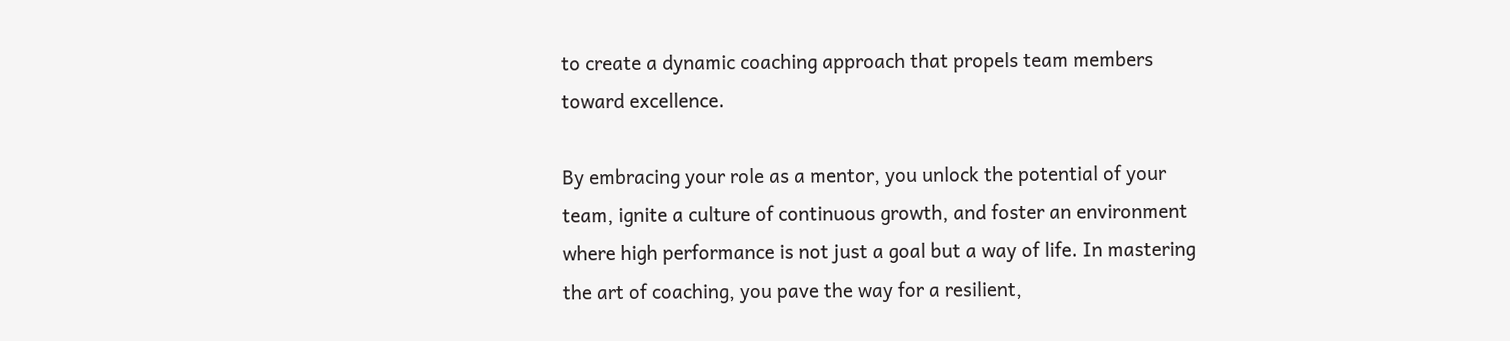to create a dynamic coaching approach that propels team members toward excellence.

By embracing your role as a mentor, you unlock the potential of your team, ignite a culture of continuous growth, and foster an environment where high performance is not just a goal but a way of life. In mastering the art of coaching, you pave the way for a resilient,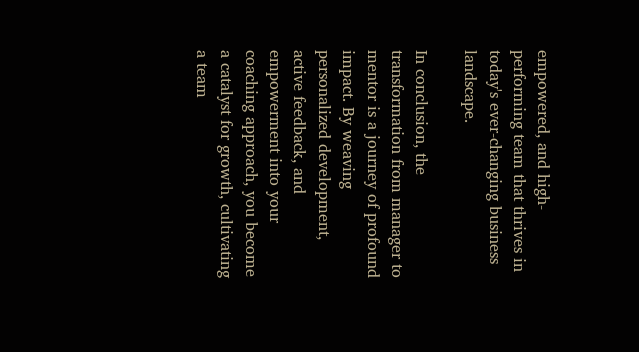empowered, and high-performing team that thrives in today's ever-changing business landscape.

In conclusion, the transformation from manager to mentor is a journey of profound impact. By weaving personalized development, active feedback, and empowerment into your coaching approach, you become a catalyst for growth, cultivating a team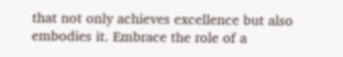that not only achieves excellence but also embodies it. Embrace the role of a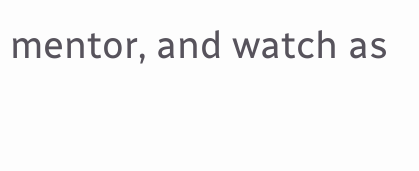mentor, and watch as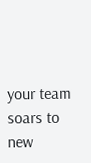your team soars to new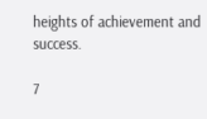heights of achievement and success.

7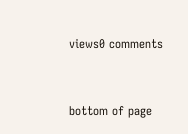views0 comments


bottom of page